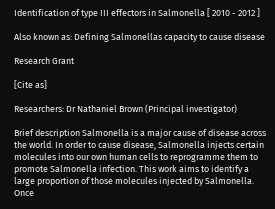Identification of type III effectors in Salmonella [ 2010 - 2012 ]

Also known as: Defining Salmonellas capacity to cause disease

Research Grant

[Cite as]

Researchers: Dr Nathaniel Brown (Principal investigator)

Brief description Salmonella is a major cause of disease across the world. In order to cause disease, Salmonella injects certain molecules into our own human cells to reprogramme them to promote Salmonella infection. This work aims to identify a large proportion of those molecules injected by Salmonella. Once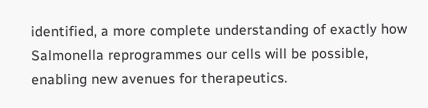identified, a more complete understanding of exactly how Salmonella reprogrammes our cells will be possible, enabling new avenues for therapeutics.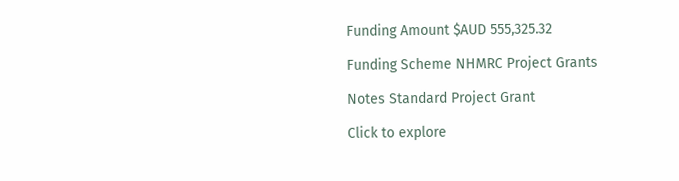Funding Amount $AUD 555,325.32

Funding Scheme NHMRC Project Grants

Notes Standard Project Grant

Click to explore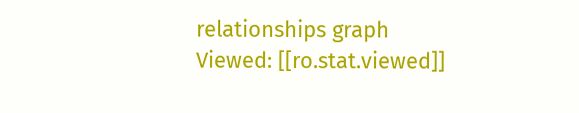relationships graph
Viewed: [[ro.stat.viewed]]